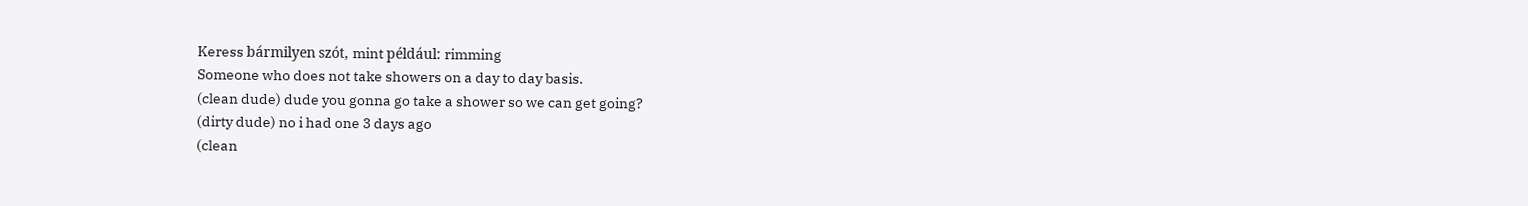Keress bármilyen szót, mint például: rimming
Someone who does not take showers on a day to day basis.
(clean dude) dude you gonna go take a shower so we can get going?
(dirty dude) no i had one 3 days ago
(clean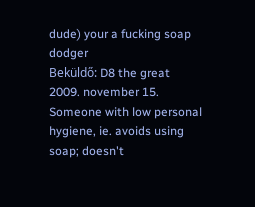dude) your a fucking soap dodger
Beküldő: D8 the great 2009. november 15.
Someone with low personal hygiene, ie. avoids using soap; doesn't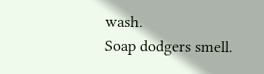wash.
Soap dodgers smell.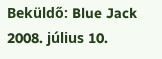Beküldő: Blue Jack 2008. július 10.